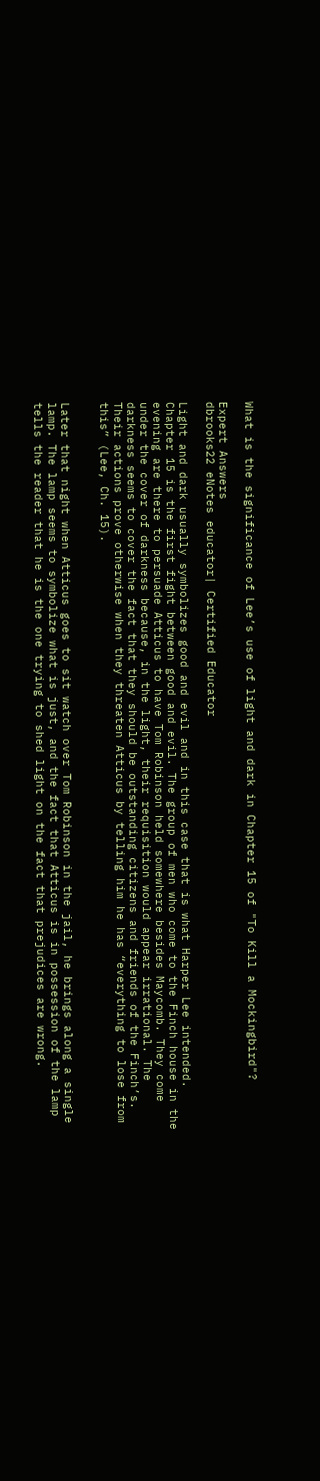What is the significance of Lee’s use of light and dark in Chapter 15 of "To Kill a Mockingbird"?

Expert Answers
dbrooks22 eNotes educator| Certified Educator

Light and dark usually symbolizes good and evil and in this case that is what Harper Lee intended. Chapter 15 is the first fight between good and evil. The group of men who come to the Finch house in the evening are there to persuade Atticus to have Tom Robinson held somewhere besides Maycomb. They come under the cover of darkness because, in the light, their requisition would appear irrational. The darkness seems to cover the fact that they should be outstanding citizens and friends of the Finch’s. Their actions prove otherwise when they threaten Atticus by telling him he has “everything to lose from this” (Lee, Ch. 15).


Later that night when Atticus goes to sit watch over Tom Robinson in the jail, he brings along a single lamp. The lamp seems to symbolize what is just, and the fact that Atticus is in possession of the lamp tells the reader that he is the one trying to shed light on the fact that prejudices are wrong.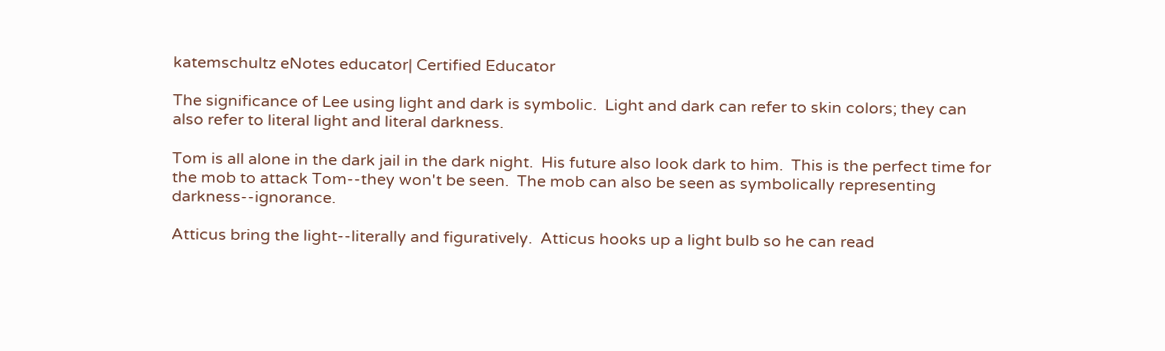katemschultz eNotes educator| Certified Educator

The significance of Lee using light and dark is symbolic.  Light and dark can refer to skin colors; they can also refer to literal light and literal darkness.

Tom is all alone in the dark jail in the dark night.  His future also look dark to him.  This is the perfect time for the mob to attack Tom--they won't be seen.  The mob can also be seen as symbolically representing darkness--ignorance.

Atticus bring the light--literally and figuratively.  Atticus hooks up a light bulb so he can read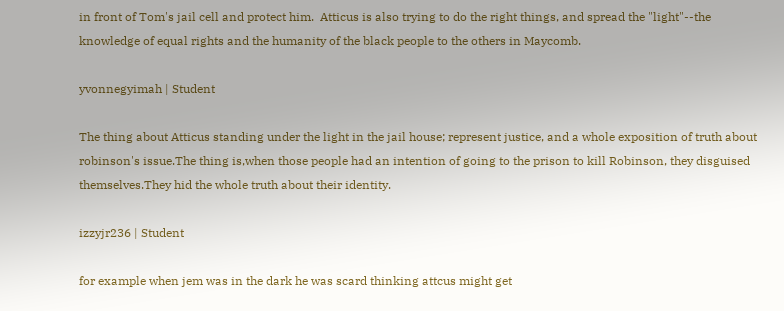in front of Tom's jail cell and protect him.  Atticus is also trying to do the right things, and spread the "light"--the knowledge of equal rights and the humanity of the black people to the others in Maycomb.

yvonnegyimah | Student

The thing about Atticus standing under the light in the jail house; represent justice, and a whole exposition of truth about robinson's issue.The thing is,when those people had an intention of going to the prison to kill Robinson, they disguised themselves.They hid the whole truth about their identity.

izzyjr236 | Student

for example when jem was in the dark he was scard thinking attcus might get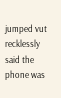jumped vut recklessly said the phone was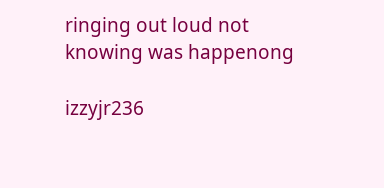ringing out loud not knowing was happenong

izzyjr236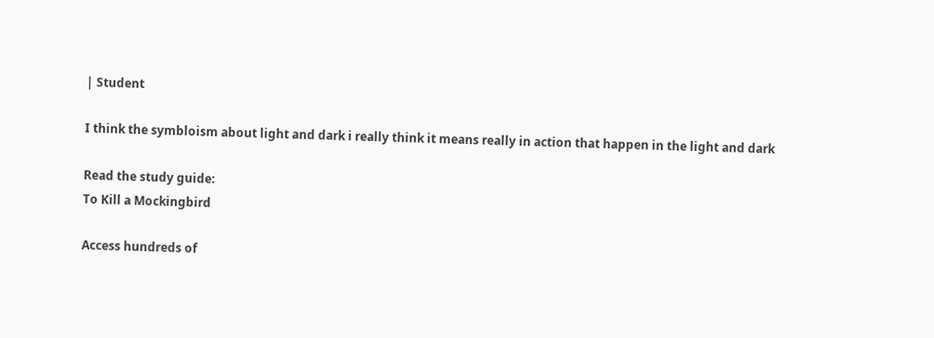| Student

I think the symbloism about light and dark i really think it means really in action that happen in the light and dark

Read the study guide:
To Kill a Mockingbird

Access hundreds of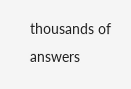thousands of answers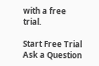with a free trial.

Start Free Trial
Ask a Question